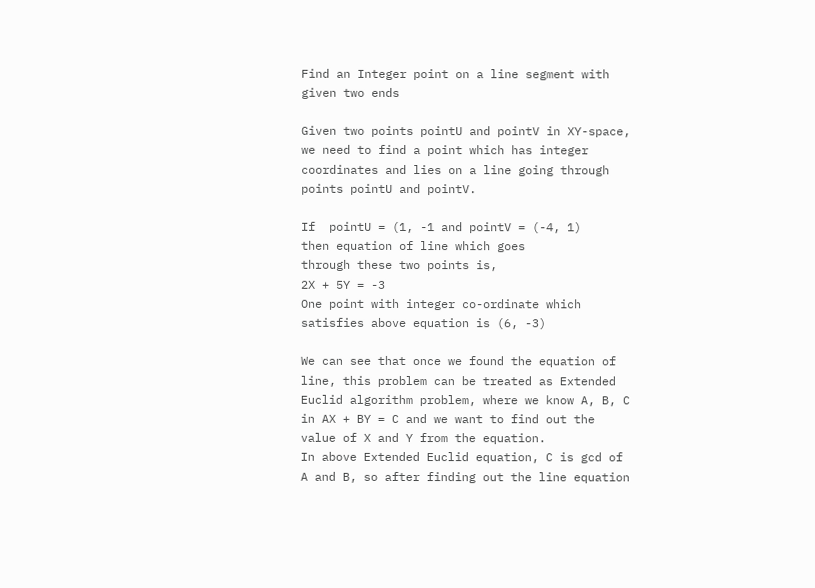Find an Integer point on a line segment with given two ends

Given two points pointU and pointV in XY-space, we need to find a point which has integer coordinates and lies on a line going through points pointU and pointV.

If  pointU = (1, -1 and pointV = (-4, 1)
then equation of line which goes
through these two points is,
2X + 5Y = -3
One point with integer co-ordinate which
satisfies above equation is (6, -3)

We can see that once we found the equation of line, this problem can be treated as Extended Euclid algorithm problem, where we know A, B, C in AX + BY = C and we want to find out the value of X and Y from the equation.
In above Extended Euclid equation, C is gcd of A and B, so after finding out the line equation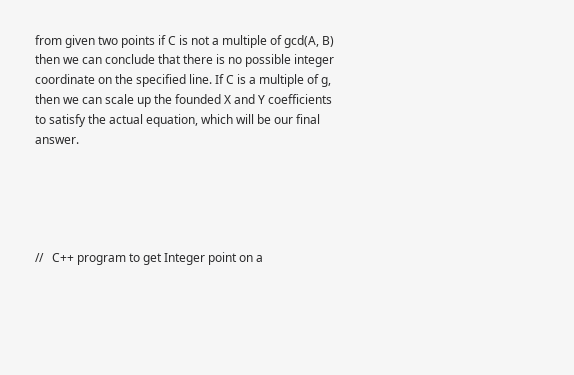from given two points if C is not a multiple of gcd(A, B) then we can conclude that there is no possible integer coordinate on the specified line. If C is a multiple of g, then we can scale up the founded X and Y coefficients to satisfy the actual equation, which will be our final answer.





//   C++ program to get Integer point on a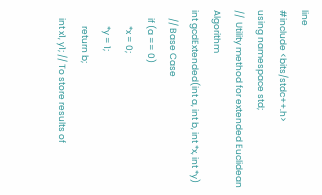line
#include <bits/stdc++.h>
using namespace std;
//  Utility method for extended Euclidean Algorithm
int gcdExtended(int a, int b, int *x, int *y)
    // Base Case
    if (a == 0)
        *x = 0;
        *y = 1;
        return b;
    int x1, y1; // To store results of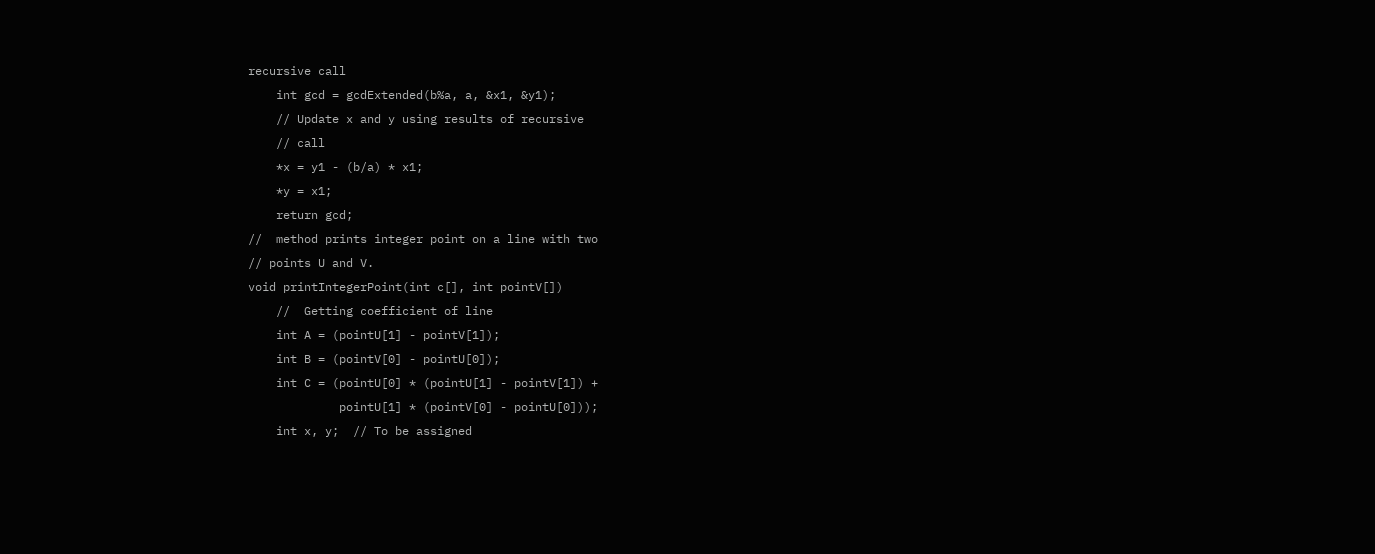recursive call
    int gcd = gcdExtended(b%a, a, &x1, &y1);
    // Update x and y using results of recursive
    // call
    *x = y1 - (b/a) * x1;
    *y = x1;
    return gcd;
//  method prints integer point on a line with two
// points U and V.
void printIntegerPoint(int c[], int pointV[])
    //  Getting coefficient of line
    int A = (pointU[1] - pointV[1]);
    int B = (pointV[0] - pointU[0]);
    int C = (pointU[0] * (pointU[1] - pointV[1]) +
             pointU[1] * (pointV[0] - pointU[0]));
    int x, y;  // To be assigned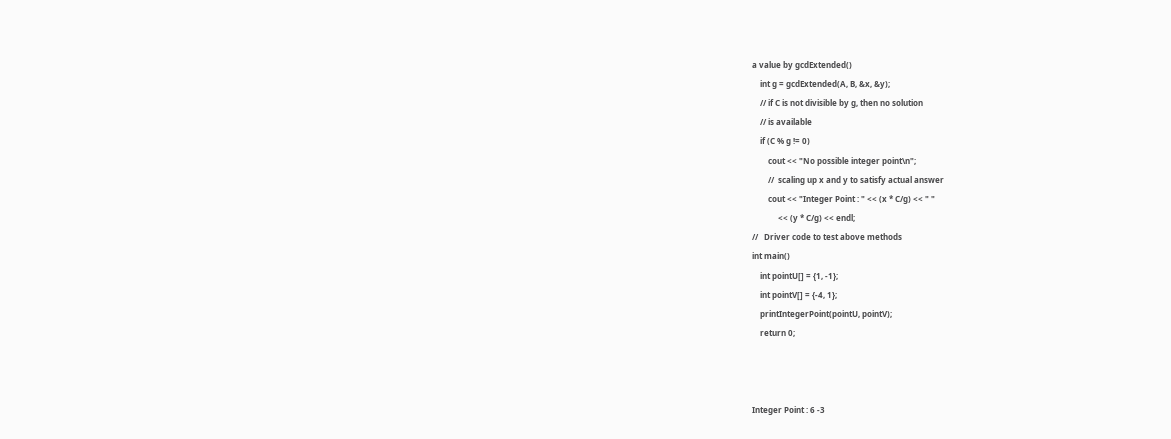a value by gcdExtended()
    int g = gcdExtended(A, B, &x, &y);
    // if C is not divisible by g, then no solution
    // is available
    if (C % g != 0)
        cout << "No possible integer point\n";
        //  scaling up x and y to satisfy actual answer
        cout << "Integer Point : " << (x * C/g) << " "
             << (y * C/g) << endl;
//   Driver code to test above methods
int main()
    int pointU[] = {1, -1};
    int pointV[] = {-4, 1};
    printIntegerPoint(pointU, pointV);
    return 0;



Integer Point : 6 -3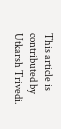This article is contributed by Utkarsh Trivedi.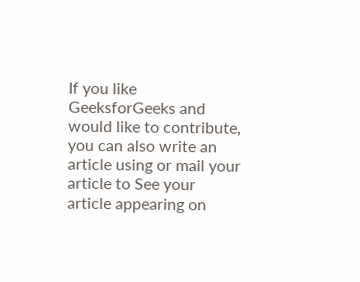If you like GeeksforGeeks and would like to contribute, you can also write an article using or mail your article to See your article appearing on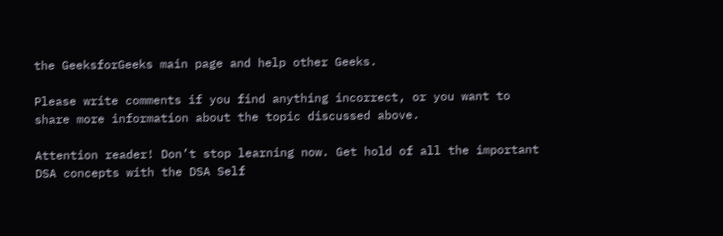the GeeksforGeeks main page and help other Geeks.

Please write comments if you find anything incorrect, or you want to share more information about the topic discussed above.

Attention reader! Don’t stop learning now. Get hold of all the important DSA concepts with the DSA Self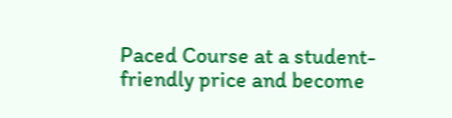Paced Course at a student-friendly price and become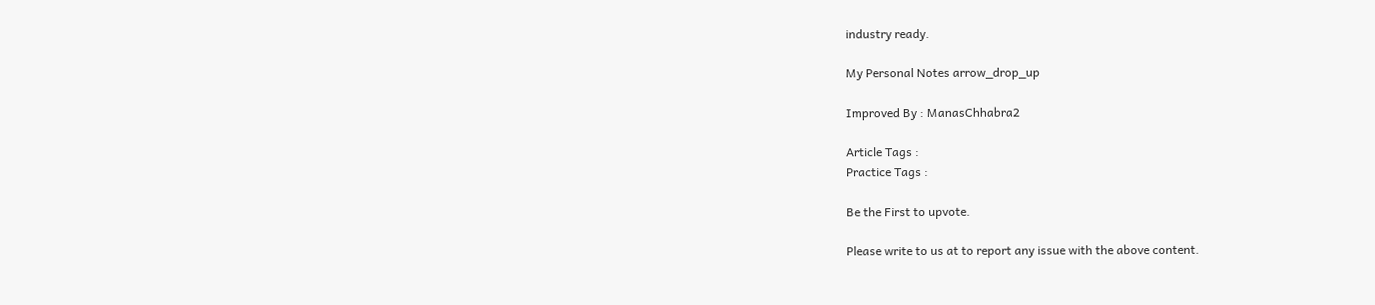industry ready.

My Personal Notes arrow_drop_up

Improved By : ManasChhabra2

Article Tags :
Practice Tags :

Be the First to upvote.

Please write to us at to report any issue with the above content.